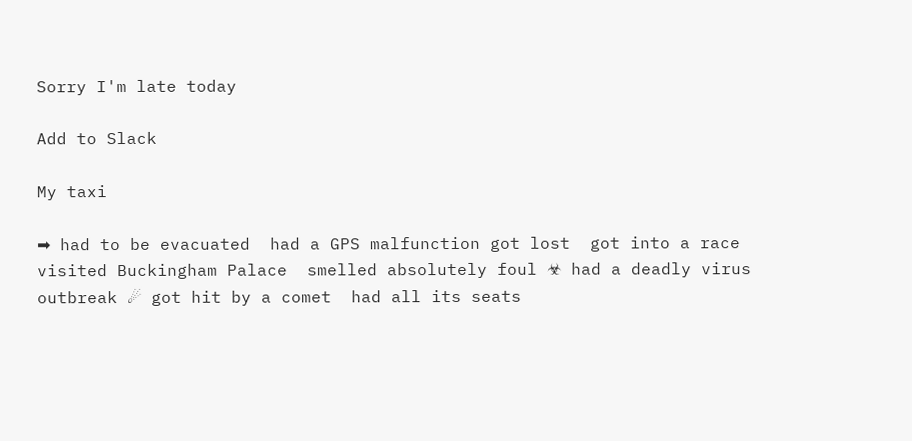Sorry I'm late today

Add to Slack

My taxi

➡ had to be evacuated  had a GPS malfunction got lost  got into a race  visited Buckingham Palace  smelled absolutely foul ☣ had a deadly virus outbreak ☄ got hit by a comet  had all its seats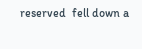reserved  fell down a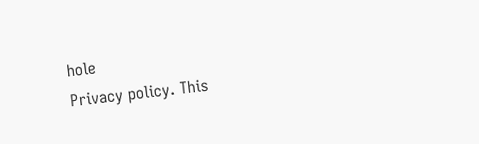hole
Privacy policy. This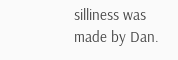silliness was made by Dan.